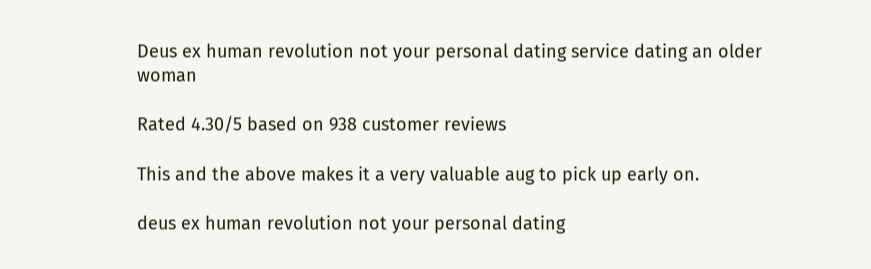Deus ex human revolution not your personal dating service dating an older woman

Rated 4.30/5 based on 938 customer reviews

This and the above makes it a very valuable aug to pick up early on.

deus ex human revolution not your personal dating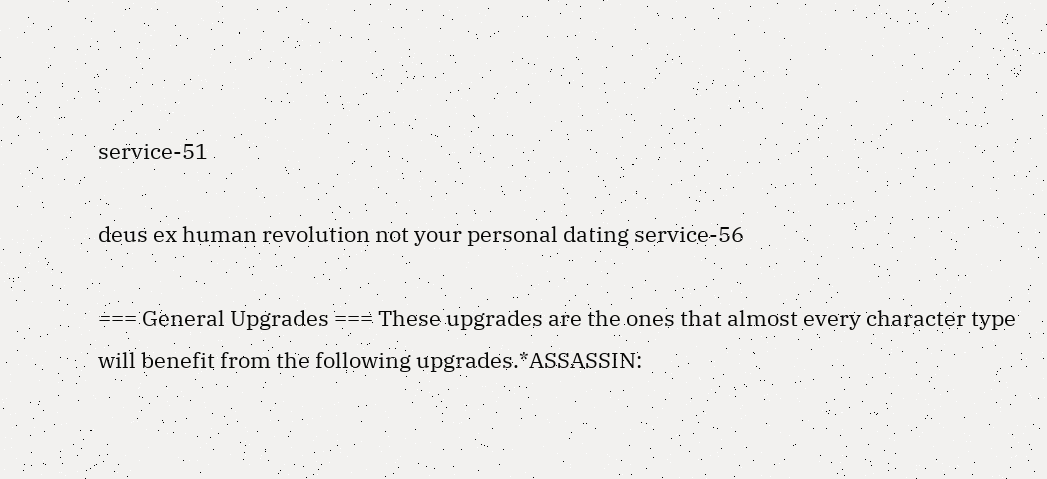service-51

deus ex human revolution not your personal dating service-56

=== General Upgrades === These upgrades are the ones that almost every character type will benefit from the following upgrades.*ASSASSIN: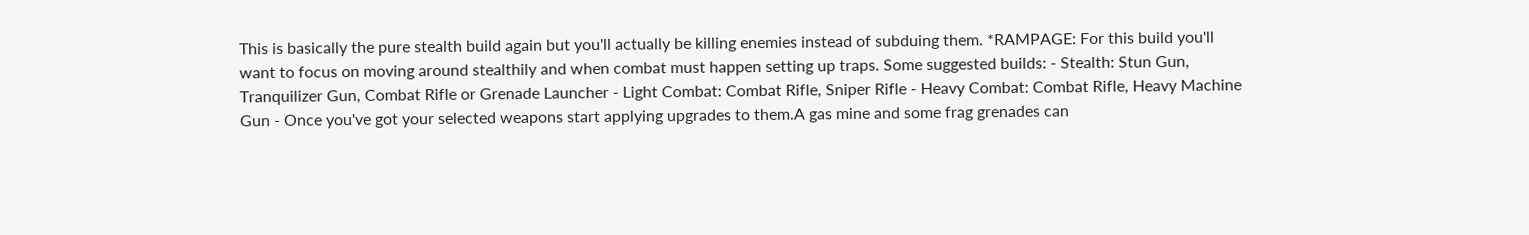This is basically the pure stealth build again but you'll actually be killing enemies instead of subduing them. *RAMPAGE: For this build you'll want to focus on moving around stealthily and when combat must happen setting up traps. Some suggested builds: - Stealth: Stun Gun, Tranquilizer Gun, Combat Rifle or Grenade Launcher - Light Combat: Combat Rifle, Sniper Rifle - Heavy Combat: Combat Rifle, Heavy Machine Gun - Once you've got your selected weapons start applying upgrades to them.A gas mine and some frag grenades can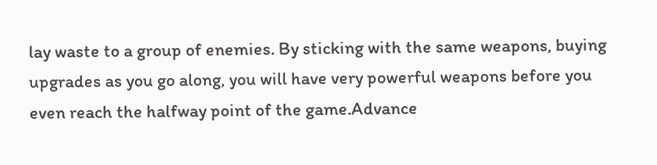lay waste to a group of enemies. By sticking with the same weapons, buying upgrades as you go along, you will have very powerful weapons before you even reach the halfway point of the game.Advance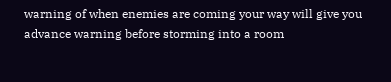warning of when enemies are coming your way will give you advance warning before storming into a room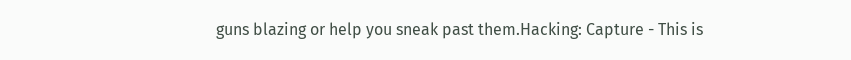guns blazing or help you sneak past them.Hacking: Capture - This is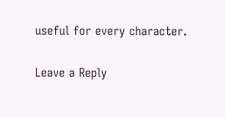useful for every character.

Leave a Reply